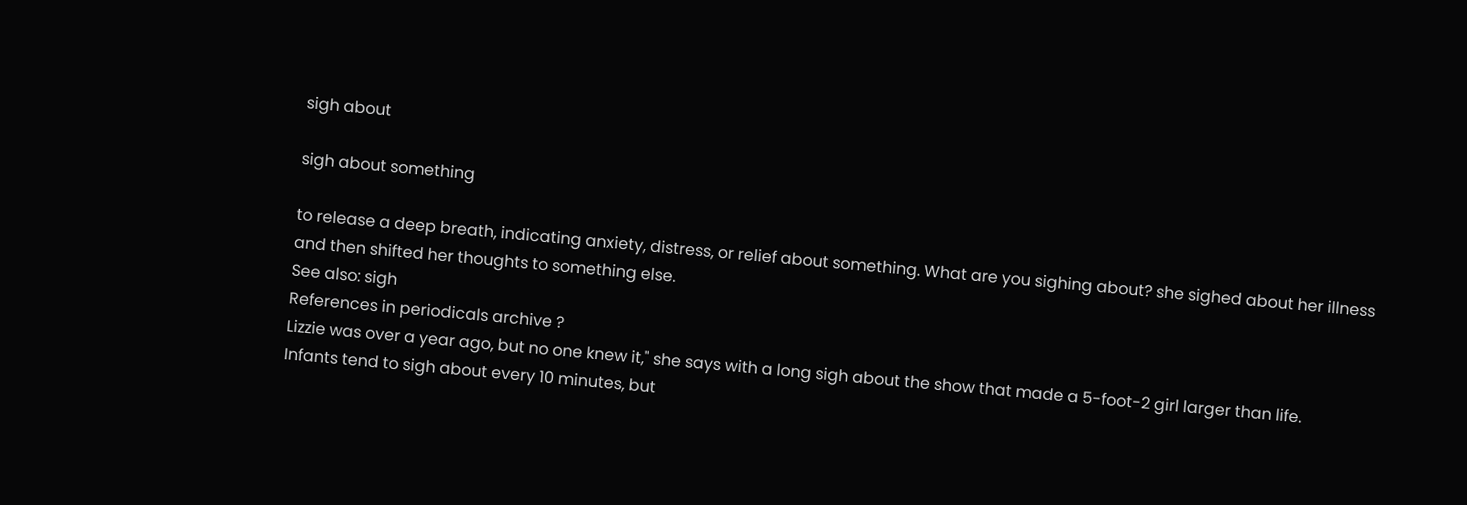sigh about

sigh about something

to release a deep breath, indicating anxiety, distress, or relief about something. What are you sighing about? she sighed about her illness and then shifted her thoughts to something else.
See also: sigh
References in periodicals archive ?
Lizzie was over a year ago, but no one knew it," she says with a long sigh about the show that made a 5-foot-2 girl larger than life.
Infants tend to sigh about every 10 minutes, but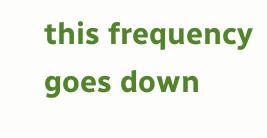this frequency goes down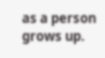as a person grows up.